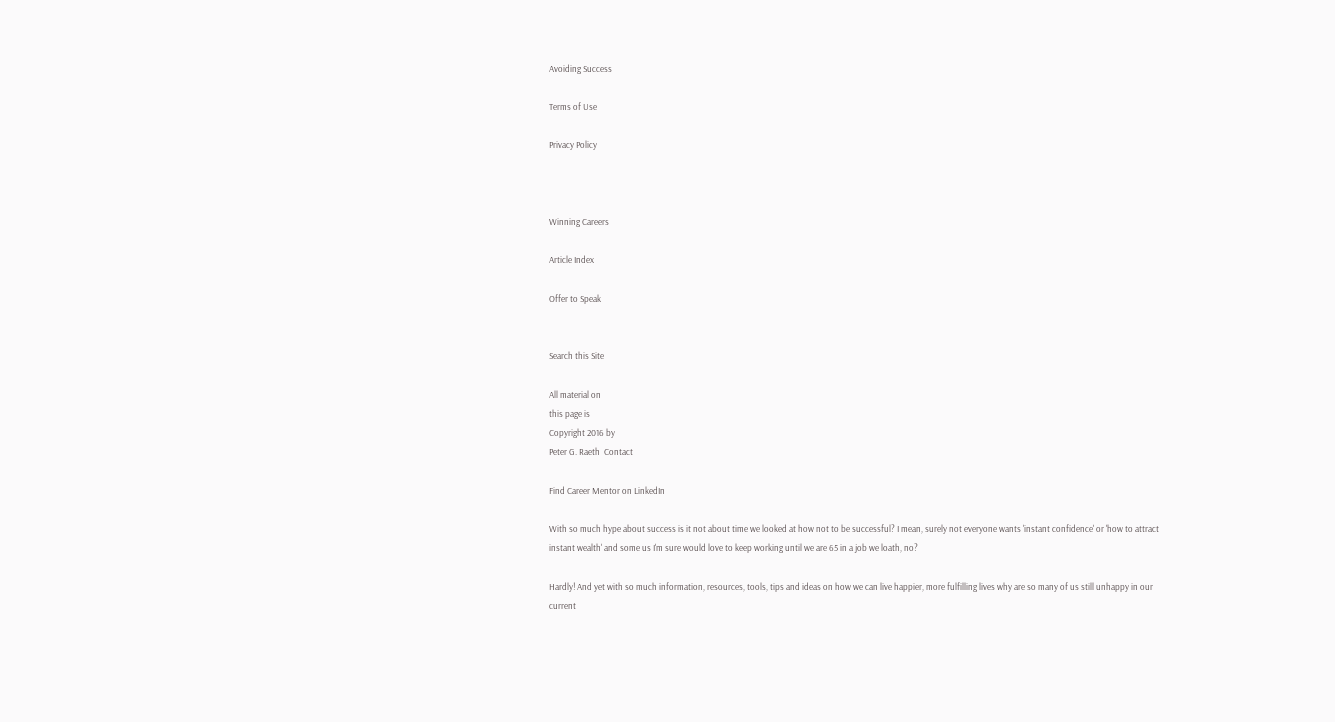Avoiding Success

Terms of Use

Privacy Policy



Winning Careers

Article Index

Offer to Speak


Search this Site

All material on
this page is
Copyright 2016 by
Peter G. Raeth  Contact

Find Career Mentor on LinkedIn

With so much hype about success is it not about time we looked at how not to be successful? I mean, surely not everyone wants 'instant confidence' or 'how to attract instant wealth' and some us I'm sure would love to keep working until we are 65 in a job we loath, no?

Hardly! And yet with so much information, resources, tools, tips and ideas on how we can live happier, more fulfilling lives why are so many of us still unhappy in our current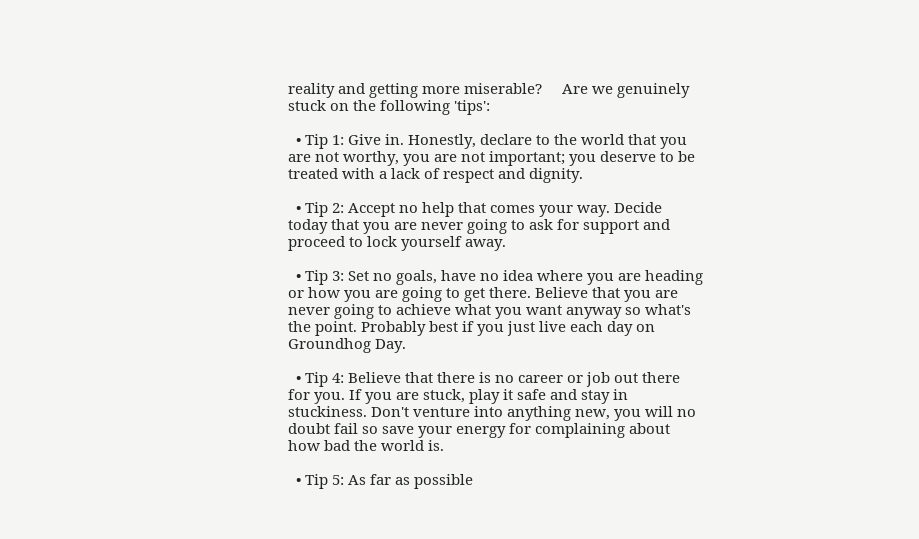reality and getting more miserable?     Are we genuinely stuck on the following 'tips':

  • Tip 1: Give in. Honestly, declare to the world that you are not worthy, you are not important; you deserve to be treated with a lack of respect and dignity.

  • Tip 2: Accept no help that comes your way. Decide today that you are never going to ask for support and proceed to lock yourself away.

  • Tip 3: Set no goals, have no idea where you are heading or how you are going to get there. Believe that you are never going to achieve what you want anyway so what's the point. Probably best if you just live each day on Groundhog Day.

  • Tip 4: Believe that there is no career or job out there for you. If you are stuck, play it safe and stay in stuckiness. Don't venture into anything new, you will no doubt fail so save your energy for complaining about how bad the world is.

  • Tip 5: As far as possible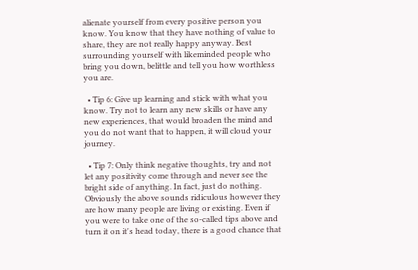alienate yourself from every positive person you know. You know that they have nothing of value to share, they are not really happy anyway. Best surrounding yourself with likeminded people who bring you down, belittle and tell you how worthless you are.

  • Tip 6: Give up learning and stick with what you know. Try not to learn any new skills or have any new experiences, that would broaden the mind and you do not want that to happen, it will cloud your journey.

  • Tip 7: Only think negative thoughts, try and not let any positivity come through and never see the bright side of anything. In fact, just do nothing.
Obviously the above sounds ridiculous however they are how many people are living or existing. Even if you were to take one of the so-called tips above and turn it on it's head today, there is a good chance that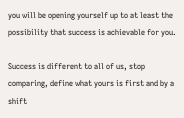you will be opening yourself up to at least the possibility that success is achievable for you.

Success is different to all of us, stop comparing, define what yours is first and by a shift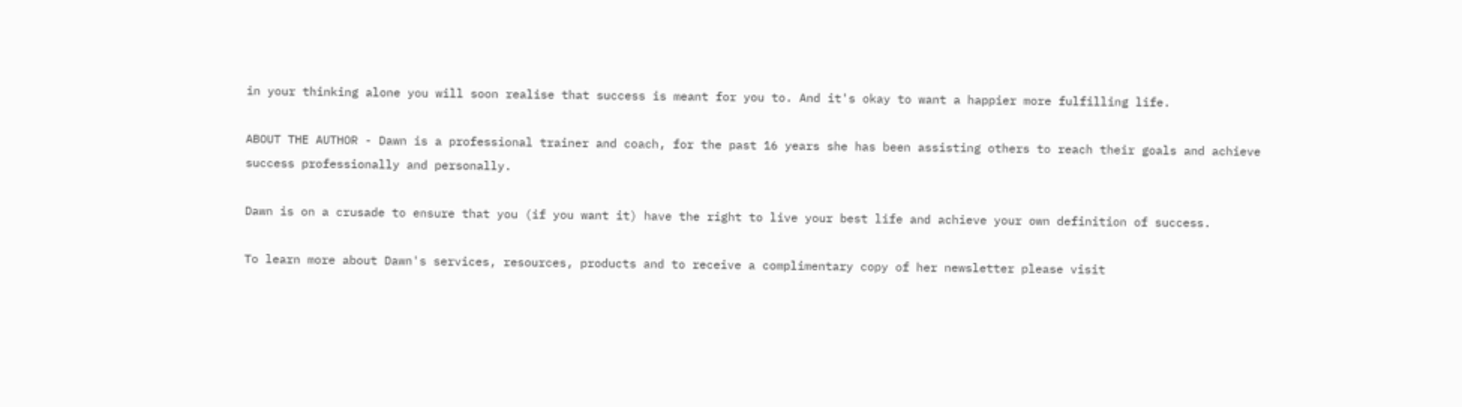in your thinking alone you will soon realise that success is meant for you to. And it's okay to want a happier more fulfilling life.

ABOUT THE AUTHOR - Dawn is a professional trainer and coach, for the past 16 years she has been assisting others to reach their goals and achieve success professionally and personally.

Dawn is on a crusade to ensure that you (if you want it) have the right to live your best life and achieve your own definition of success.

To learn more about Dawn's services, resources, products and to receive a complimentary copy of her newsletter please visit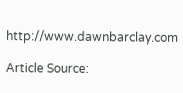http://www.dawnbarclay.com

Article Source: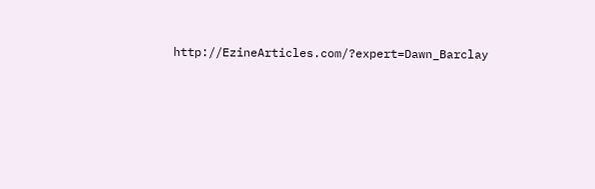http://EzineArticles.com/?expert=Dawn_Barclay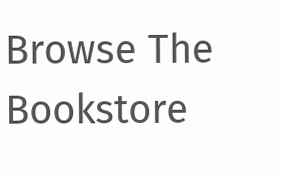Browse The Bookstore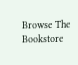Browse The Bookstore